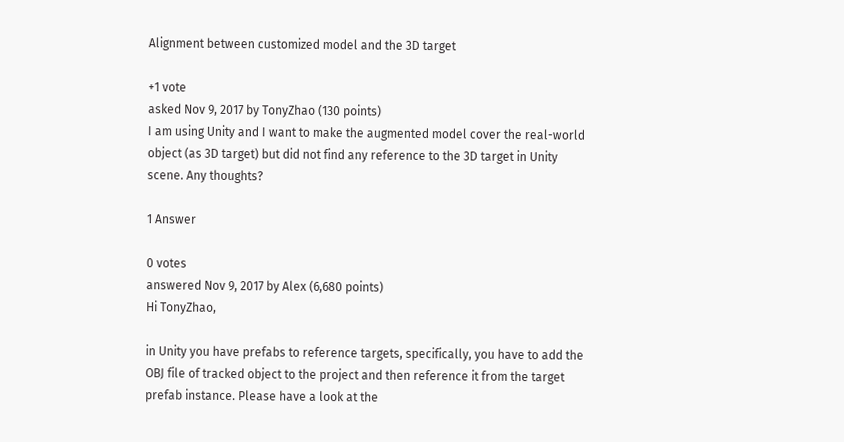Alignment between customized model and the 3D target

+1 vote
asked Nov 9, 2017 by TonyZhao (130 points)
I am using Unity and I want to make the augmented model cover the real-world object (as 3D target) but did not find any reference to the 3D target in Unity scene. Any thoughts?

1 Answer

0 votes
answered Nov 9, 2017 by Alex (6,680 points)
Hi TonyZhao,

in Unity you have prefabs to reference targets, specifically, you have to add the OBJ file of tracked object to the project and then reference it from the target prefab instance. Please have a look at the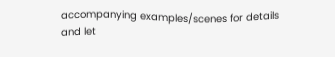accompanying examples/scenes for details and let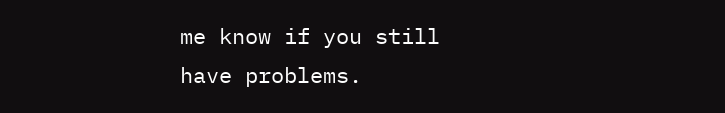me know if you still have problems.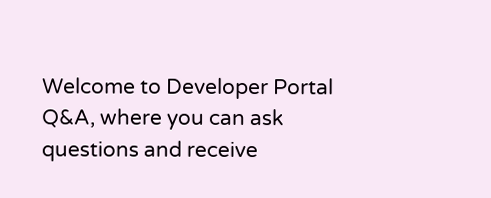Welcome to Developer Portal Q&A, where you can ask questions and receive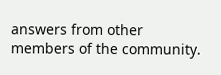answers from other members of the community.